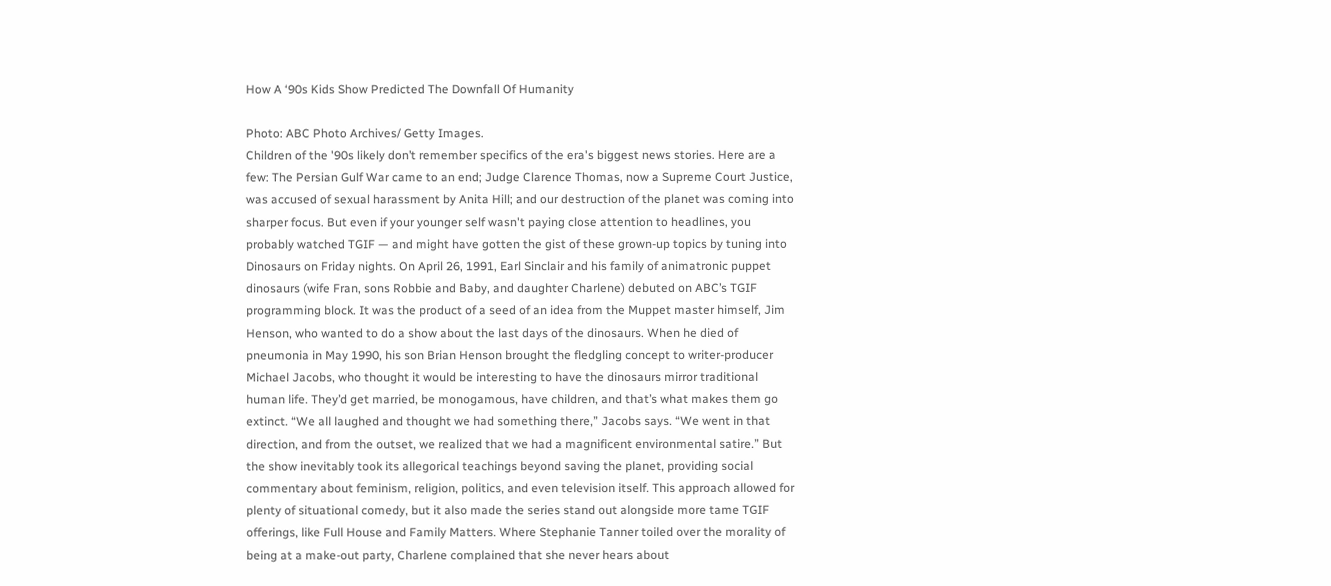How A ‘90s Kids Show Predicted The Downfall Of Humanity

Photo: ABC Photo Archives/ Getty Images.
Children of the '90s likely don’t remember specifics of the era's biggest news stories. Here are a few: The Persian Gulf War came to an end; Judge Clarence Thomas, now a Supreme Court Justice, was accused of sexual harassment by Anita Hill; and our destruction of the planet was coming into sharper focus. But even if your younger self wasn't paying close attention to headlines, you probably watched TGIF — and might have gotten the gist of these grown-up topics by tuning into Dinosaurs on Friday nights. On April 26, 1991, Earl Sinclair and his family of animatronic puppet dinosaurs (wife Fran, sons Robbie and Baby, and daughter Charlene) debuted on ABC’s TGIF programming block. It was the product of a seed of an idea from the Muppet master himself, Jim Henson, who wanted to do a show about the last days of the dinosaurs. When he died of pneumonia in May 1990, his son Brian Henson brought the fledgling concept to writer-producer Michael Jacobs, who thought it would be interesting to have the dinosaurs mirror traditional human life. They’d get married, be monogamous, have children, and that’s what makes them go extinct. “We all laughed and thought we had something there,” Jacobs says. “We went in that direction, and from the outset, we realized that we had a magnificent environmental satire.” But the show inevitably took its allegorical teachings beyond saving the planet, providing social commentary about feminism, religion, politics, and even television itself. This approach allowed for plenty of situational comedy, but it also made the series stand out alongside more tame TGIF offerings, like Full House and Family Matters. Where Stephanie Tanner toiled over the morality of being at a make-out party, Charlene complained that she never hears about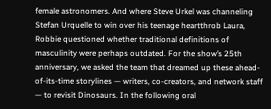female astronomers. And where Steve Urkel was channeling Stefan Urquelle to win over his teenage heartthrob Laura, Robbie questioned whether traditional definitions of masculinity were perhaps outdated. For the show’s 25th anniversary, we asked the team that dreamed up these ahead-of-its-time storylines — writers, co-creators, and network staff — to revisit Dinosaurs. In the following oral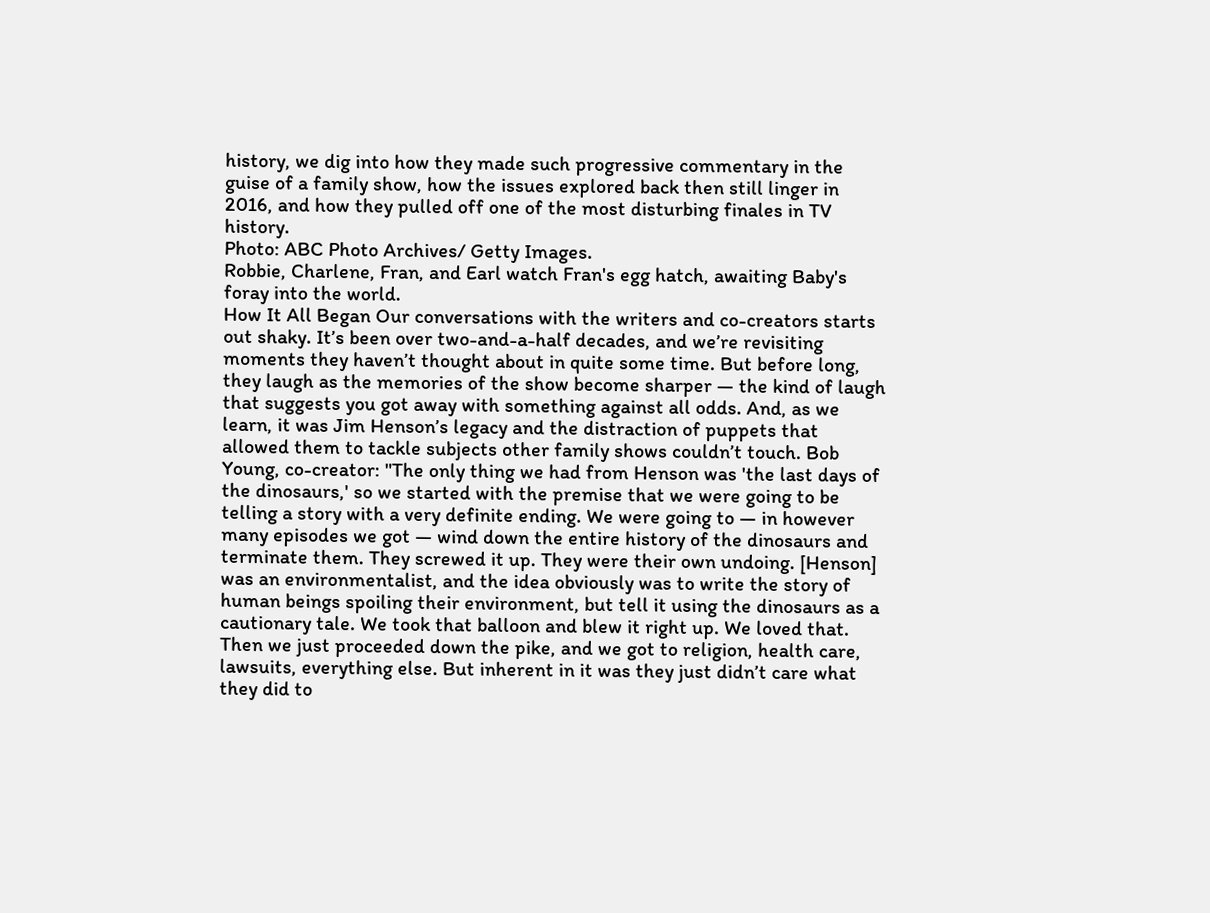history, we dig into how they made such progressive commentary in the guise of a family show, how the issues explored back then still linger in 2016, and how they pulled off one of the most disturbing finales in TV history.
Photo: ABC Photo Archives/ Getty Images.
Robbie, Charlene, Fran, and Earl watch Fran's egg hatch, awaiting Baby's foray into the world.
How It All Began Our conversations with the writers and co-creators starts out shaky. It’s been over two-and-a-half decades, and we’re revisiting moments they haven’t thought about in quite some time. But before long, they laugh as the memories of the show become sharper — the kind of laugh that suggests you got away with something against all odds. And, as we learn, it was Jim Henson’s legacy and the distraction of puppets that allowed them to tackle subjects other family shows couldn’t touch. Bob Young, co-creator: "The only thing we had from Henson was 'the last days of the dinosaurs,' so we started with the premise that we were going to be telling a story with a very definite ending. We were going to — in however many episodes we got — wind down the entire history of the dinosaurs and terminate them. They screwed it up. They were their own undoing. [Henson] was an environmentalist, and the idea obviously was to write the story of human beings spoiling their environment, but tell it using the dinosaurs as a cautionary tale. We took that balloon and blew it right up. We loved that. Then we just proceeded down the pike, and we got to religion, health care, lawsuits, everything else. But inherent in it was they just didn’t care what they did to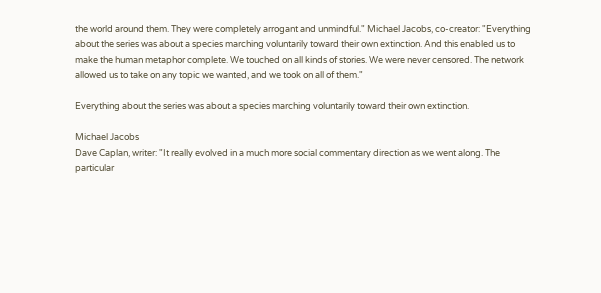the world around them. They were completely arrogant and unmindful." Michael Jacobs, co-creator: "Everything about the series was about a species marching voluntarily toward their own extinction. And this enabled us to make the human metaphor complete. We touched on all kinds of stories. We were never censored. The network allowed us to take on any topic we wanted, and we took on all of them."

Everything about the series was about a species marching voluntarily toward their own extinction.

Michael Jacobs
Dave Caplan, writer: "It really evolved in a much more social commentary direction as we went along. The particular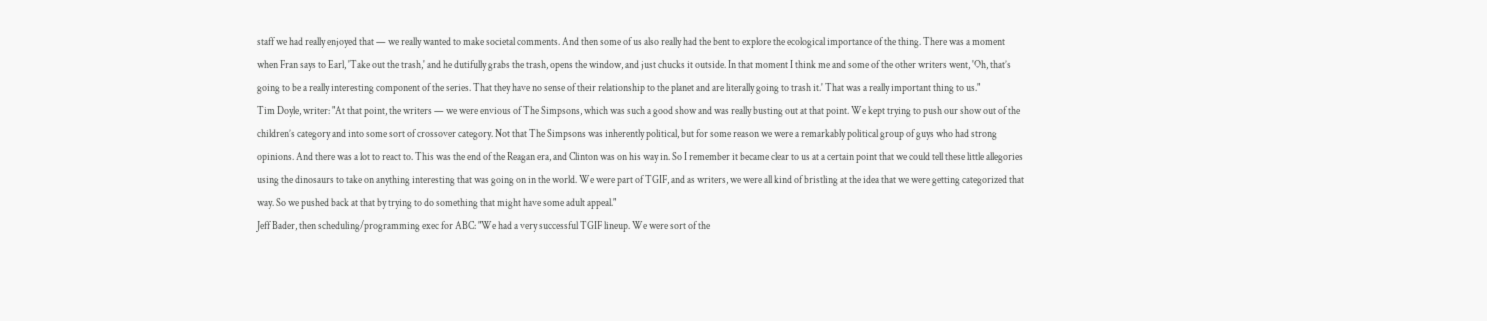staff we had really enjoyed that — we really wanted to make societal comments. And then some of us also really had the bent to explore the ecological importance of the thing. There was a moment when Fran says to Earl, 'Take out the trash,' and he dutifully grabs the trash, opens the window, and just chucks it outside. In that moment I think me and some of the other writers went, 'Oh, that’s going to be a really interesting component of the series. That they have no sense of their relationship to the planet and are literally going to trash it.' That was a really important thing to us."
Tim Doyle, writer: "At that point, the writers — we were envious of The Simpsons, which was such a good show and was really busting out at that point. We kept trying to push our show out of the children’s category and into some sort of crossover category. Not that The Simpsons was inherently political, but for some reason we were a remarkably political group of guys who had strong opinions. And there was a lot to react to. This was the end of the Reagan era, and Clinton was on his way in. So I remember it became clear to us at a certain point that we could tell these little allegories using the dinosaurs to take on anything interesting that was going on in the world. We were part of TGIF, and as writers, we were all kind of bristling at the idea that we were getting categorized that way. So we pushed back at that by trying to do something that might have some adult appeal."
Jeff Bader, then scheduling/programming exec for ABC: "We had a very successful TGIF lineup. We were sort of the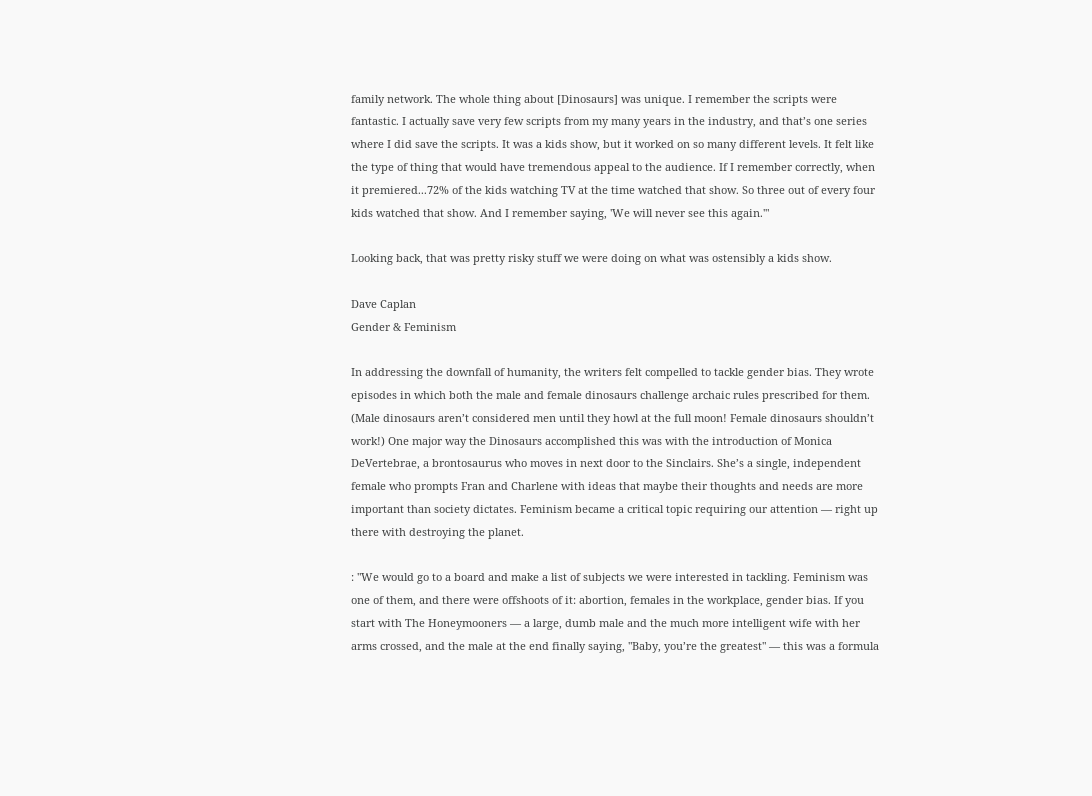family network. The whole thing about [Dinosaurs] was unique. I remember the scripts were fantastic. I actually save very few scripts from my many years in the industry, and that’s one series where I did save the scripts. It was a kids show, but it worked on so many different levels. It felt like the type of thing that would have tremendous appeal to the audience. If I remember correctly, when it premiered...72% of the kids watching TV at the time watched that show. So three out of every four kids watched that show. And I remember saying, 'We will never see this again.'"

Looking back, that was pretty risky stuff we were doing on what was ostensibly a kids show.

Dave Caplan
Gender & Feminism

In addressing the downfall of humanity, the writers felt compelled to tackle gender bias. They wrote episodes in which both the male and female dinosaurs challenge archaic rules prescribed for them. (Male dinosaurs aren’t considered men until they howl at the full moon! Female dinosaurs shouldn’t work!) One major way the Dinosaurs accomplished this was with the introduction of Monica DeVertebrae, a brontosaurus who moves in next door to the Sinclairs. She’s a single, independent female who prompts Fran and Charlene with ideas that maybe their thoughts and needs are more important than society dictates. Feminism became a critical topic requiring our attention — right up there with destroying the planet.

: "We would go to a board and make a list of subjects we were interested in tackling. Feminism was one of them, and there were offshoots of it: abortion, females in the workplace, gender bias. If you start with The Honeymooners — a large, dumb male and the much more intelligent wife with her arms crossed, and the male at the end finally saying, "Baby, you’re the greatest" — this was a formula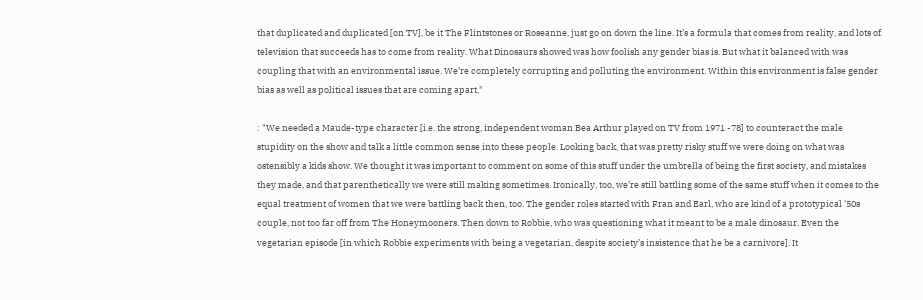that duplicated and duplicated [on TV], be it The Flintstones or Roseanne, just go on down the line. It’s a formula that comes from reality, and lots of television that succeeds has to come from reality. What Dinosaurs showed was how foolish any gender bias is. But what it balanced with was coupling that with an environmental issue. We’re completely corrupting and polluting the environment. Within this environment is false gender bias as well as political issues that are coming apart."

: "We needed a Maude-type character [i.e. the strong, independent woman Bea Arthur played on TV from 1971 -78] to counteract the male stupidity on the show and talk a little common sense into these people. Looking back, that was pretty risky stuff we were doing on what was ostensibly a kids show. We thought it was important to comment on some of this stuff under the umbrella of being the first society, and mistakes they made, and that parenthetically we were still making sometimes. Ironically, too, we’re still battling some of the same stuff when it comes to the equal treatment of women that we were battling back then, too. The gender roles started with Fran and Earl, who are kind of a prototypical '50s couple, not too far off from The Honeymooners. Then down to Robbie, who was questioning what it meant to be a male dinosaur. Even the vegetarian episode [in which Robbie experiments with being a vegetarian, despite society’s insistence that he be a carnivore]. It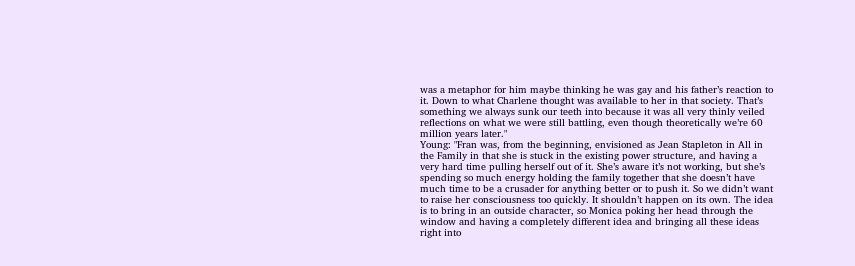was a metaphor for him maybe thinking he was gay and his father’s reaction to it. Down to what Charlene thought was available to her in that society. That’s something we always sunk our teeth into because it was all very thinly veiled reflections on what we were still battling, even though theoretically we’re 60 million years later."
Young: "Fran was, from the beginning, envisioned as Jean Stapleton in All in the Family in that she is stuck in the existing power structure, and having a very hard time pulling herself out of it. She’s aware it’s not working, but she’s spending so much energy holding the family together that she doesn’t have much time to be a crusader for anything better or to push it. So we didn’t want to raise her consciousness too quickly. It shouldn’t happen on its own. The idea is to bring in an outside character, so Monica poking her head through the window and having a completely different idea and bringing all these ideas right into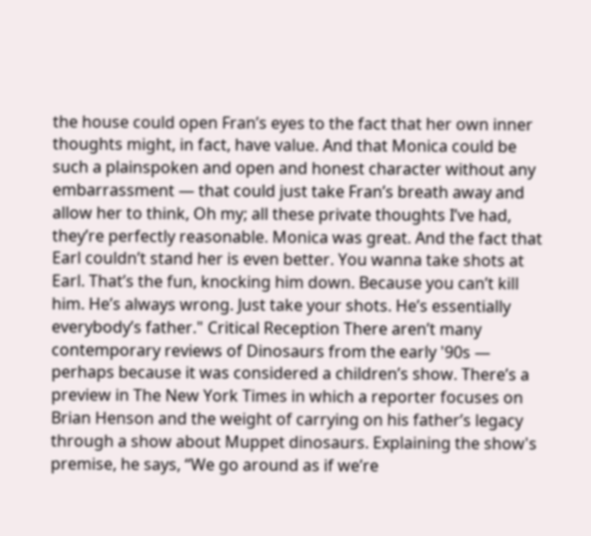the house could open Fran’s eyes to the fact that her own inner thoughts might, in fact, have value. And that Monica could be such a plainspoken and open and honest character without any embarrassment — that could just take Fran’s breath away and allow her to think, Oh my; all these private thoughts I’ve had, they’re perfectly reasonable. Monica was great. And the fact that Earl couldn’t stand her is even better. You wanna take shots at Earl. That’s the fun, knocking him down. Because you can’t kill him. He’s always wrong. Just take your shots. He’s essentially everybody’s father." Critical Reception There aren’t many contemporary reviews of Dinosaurs from the early '90s — perhaps because it was considered a children’s show. There’s a preview in The New York Times in which a reporter focuses on Brian Henson and the weight of carrying on his father’s legacy through a show about Muppet dinosaurs. Explaining the show's premise, he says, “We go around as if we’re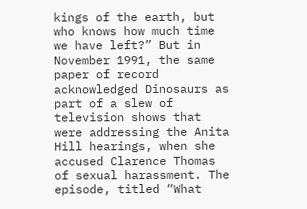kings of the earth, but who knows how much time we have left?” But in November 1991, the same paper of record acknowledged Dinosaurs as part of a slew of television shows that were addressing the Anita Hill hearings, when she accused Clarence Thomas of sexual harassment. The episode, titled “What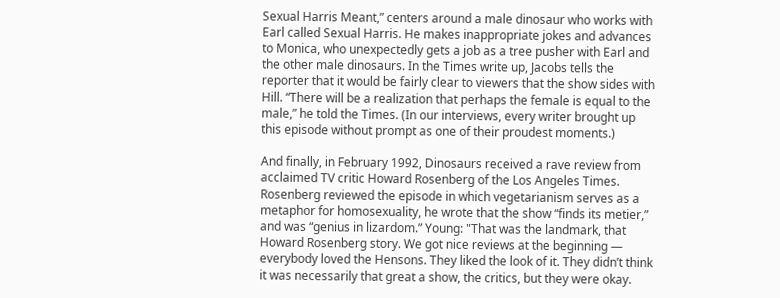Sexual Harris Meant,” centers around a male dinosaur who works with Earl called Sexual Harris. He makes inappropriate jokes and advances to Monica, who unexpectedly gets a job as a tree pusher with Earl and the other male dinosaurs. In the Times write up, Jacobs tells the reporter that it would be fairly clear to viewers that the show sides with Hill. “There will be a realization that perhaps the female is equal to the male,” he told the Times. (In our interviews, every writer brought up this episode without prompt as one of their proudest moments.)

And finally, in February 1992, Dinosaurs received a rave review from acclaimed TV critic Howard Rosenberg of the Los Angeles Times. Rosenberg reviewed the episode in which vegetarianism serves as a metaphor for homosexuality, he wrote that the show “finds its metier,” and was “genius in lizardom.” Young: "That was the landmark, that Howard Rosenberg story. We got nice reviews at the beginning — everybody loved the Hensons. They liked the look of it. They didn’t think it was necessarily that great a show, the critics, but they were okay.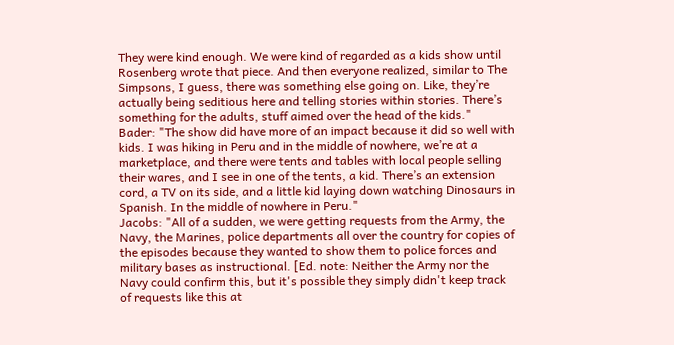They were kind enough. We were kind of regarded as a kids show until Rosenberg wrote that piece. And then everyone realized, similar to The Simpsons, I guess, there was something else going on. Like, they’re actually being seditious here and telling stories within stories. There’s something for the adults, stuff aimed over the head of the kids."
Bader: "The show did have more of an impact because it did so well with kids. I was hiking in Peru and in the middle of nowhere, we’re at a marketplace, and there were tents and tables with local people selling their wares, and I see in one of the tents, a kid. There’s an extension cord, a TV on its side, and a little kid laying down watching Dinosaurs in Spanish. In the middle of nowhere in Peru."
Jacobs: "All of a sudden, we were getting requests from the Army, the Navy, the Marines, police departments all over the country for copies of the episodes because they wanted to show them to police forces and military bases as instructional. [Ed. note: Neither the Army nor the Navy could confirm this, but it's possible they simply didn't keep track of requests like this at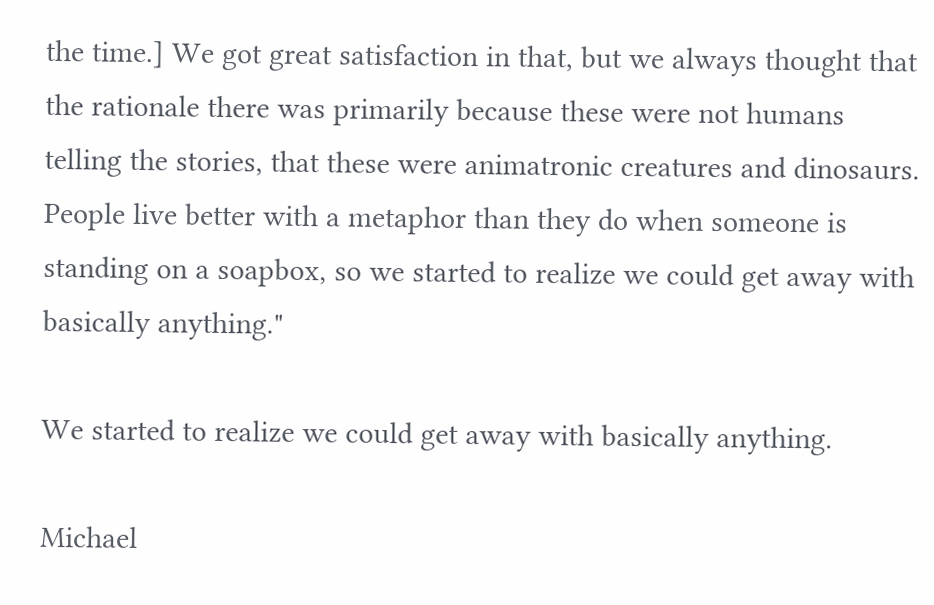the time.] We got great satisfaction in that, but we always thought that the rationale there was primarily because these were not humans telling the stories, that these were animatronic creatures and dinosaurs. People live better with a metaphor than they do when someone is standing on a soapbox, so we started to realize we could get away with basically anything."

We started to realize we could get away with basically anything.

Michael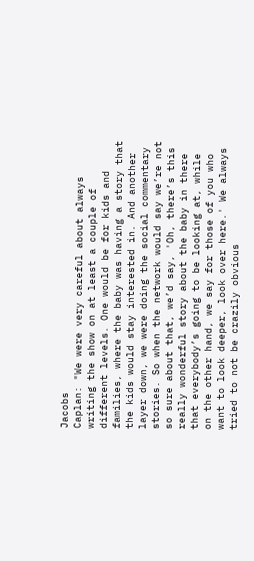Jacobs
Caplan: "We were very careful about always writing the show on at least a couple of different levels. One would be for kids and families, where the baby was having a story that the kids would stay interested in. And another layer down, we were doing the social commentary stories. So when the network would say we’re not so sure about that, we’d say, 'Oh, there’s this really wonderful story about the baby in there that everybody’s going to be looking at, while on the other hand, we say for those of you who want to look deeper, look over here.' We always tried to not be crazily obvious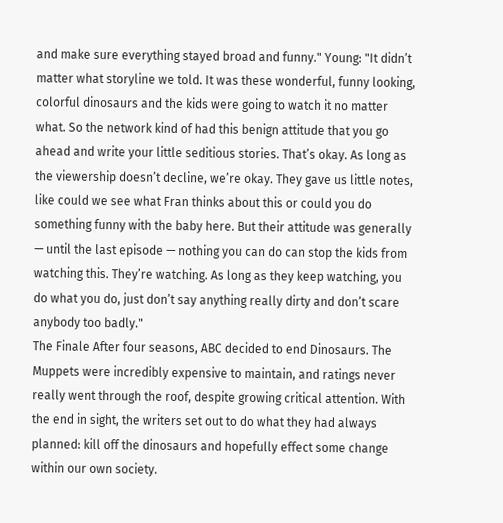and make sure everything stayed broad and funny." Young: "It didn’t matter what storyline we told. It was these wonderful, funny looking, colorful dinosaurs and the kids were going to watch it no matter what. So the network kind of had this benign attitude that you go ahead and write your little seditious stories. That’s okay. As long as the viewership doesn’t decline, we’re okay. They gave us little notes, like could we see what Fran thinks about this or could you do something funny with the baby here. But their attitude was generally — until the last episode — nothing you can do can stop the kids from watching this. They’re watching. As long as they keep watching, you do what you do, just don’t say anything really dirty and don’t scare anybody too badly."
The Finale After four seasons, ABC decided to end Dinosaurs. The Muppets were incredibly expensive to maintain, and ratings never really went through the roof, despite growing critical attention. With the end in sight, the writers set out to do what they had always planned: kill off the dinosaurs and hopefully effect some change within our own society.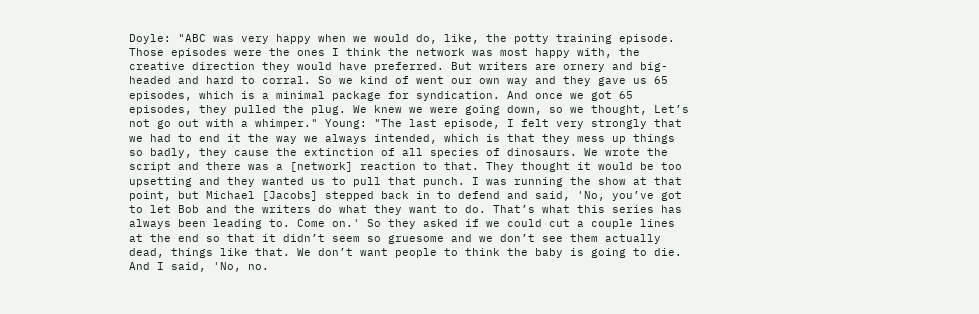Doyle: "ABC was very happy when we would do, like, the potty training episode. Those episodes were the ones I think the network was most happy with, the creative direction they would have preferred. But writers are ornery and big-headed and hard to corral. So we kind of went our own way and they gave us 65 episodes, which is a minimal package for syndication. And once we got 65 episodes, they pulled the plug. We knew we were going down, so we thought, Let’s not go out with a whimper." Young: "The last episode, I felt very strongly that we had to end it the way we always intended, which is that they mess up things so badly, they cause the extinction of all species of dinosaurs. We wrote the script and there was a [network] reaction to that. They thought it would be too upsetting and they wanted us to pull that punch. I was running the show at that point, but Michael [Jacobs] stepped back in to defend and said, 'No, you’ve got to let Bob and the writers do what they want to do. That’s what this series has always been leading to. Come on.' So they asked if we could cut a couple lines at the end so that it didn’t seem so gruesome and we don’t see them actually dead, things like that. We don’t want people to think the baby is going to die. And I said, 'No, no.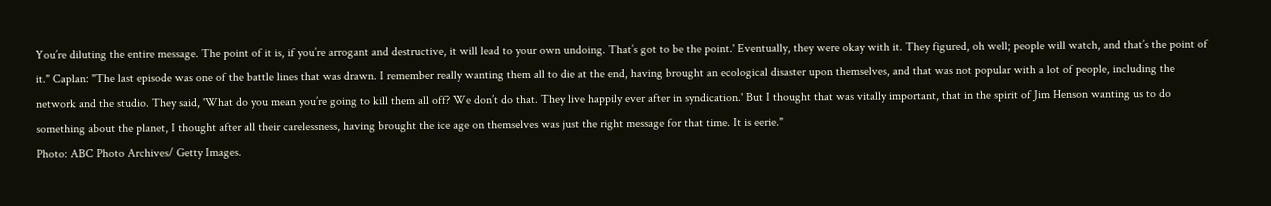You’re diluting the entire message. The point of it is, if you’re arrogant and destructive, it will lead to your own undoing. That’s got to be the point.' Eventually, they were okay with it. They figured, oh well; people will watch, and that’s the point of it." Caplan: "The last episode was one of the battle lines that was drawn. I remember really wanting them all to die at the end, having brought an ecological disaster upon themselves, and that was not popular with a lot of people, including the network and the studio. They said, 'What do you mean you’re going to kill them all off? We don’t do that. They live happily ever after in syndication.' But I thought that was vitally important, that in the spirit of Jim Henson wanting us to do something about the planet, I thought after all their carelessness, having brought the ice age on themselves was just the right message for that time. It is eerie."
Photo: ABC Photo Archives/ Getty Images.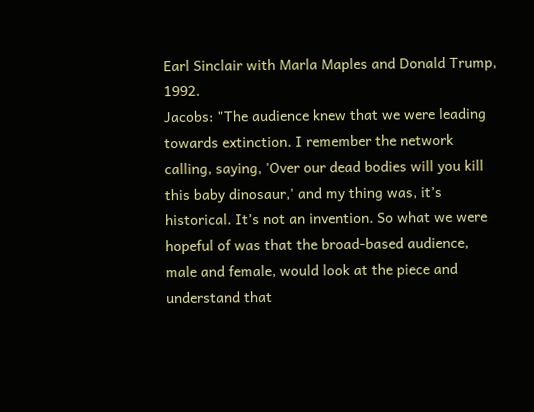Earl Sinclair with Marla Maples and Donald Trump, 1992.
Jacobs: "The audience knew that we were leading towards extinction. I remember the network calling, saying, 'Over our dead bodies will you kill this baby dinosaur,' and my thing was, it’s historical. It’s not an invention. So what we were hopeful of was that the broad-based audience, male and female, would look at the piece and understand that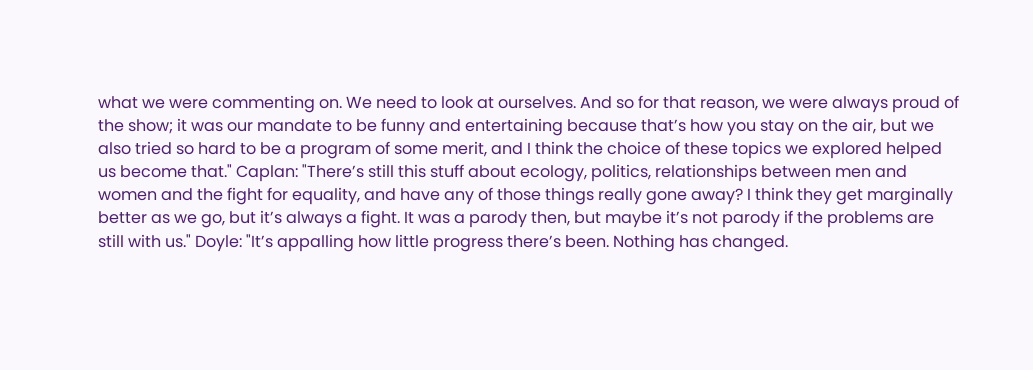what we were commenting on. We need to look at ourselves. And so for that reason, we were always proud of the show; it was our mandate to be funny and entertaining because that’s how you stay on the air, but we also tried so hard to be a program of some merit, and I think the choice of these topics we explored helped us become that." Caplan: "There’s still this stuff about ecology, politics, relationships between men and women and the fight for equality, and have any of those things really gone away? I think they get marginally better as we go, but it’s always a fight. It was a parody then, but maybe it’s not parody if the problems are still with us." Doyle: "It’s appalling how little progress there’s been. Nothing has changed.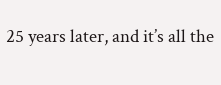25 years later, and it’s all the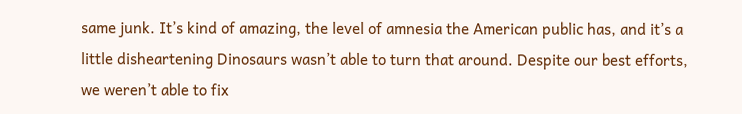same junk. It’s kind of amazing, the level of amnesia the American public has, and it’s a little disheartening Dinosaurs wasn’t able to turn that around. Despite our best efforts, we weren’t able to fix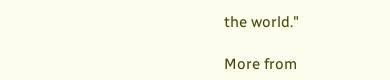the world."

More from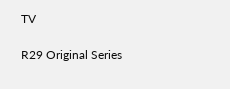TV

R29 Original Series